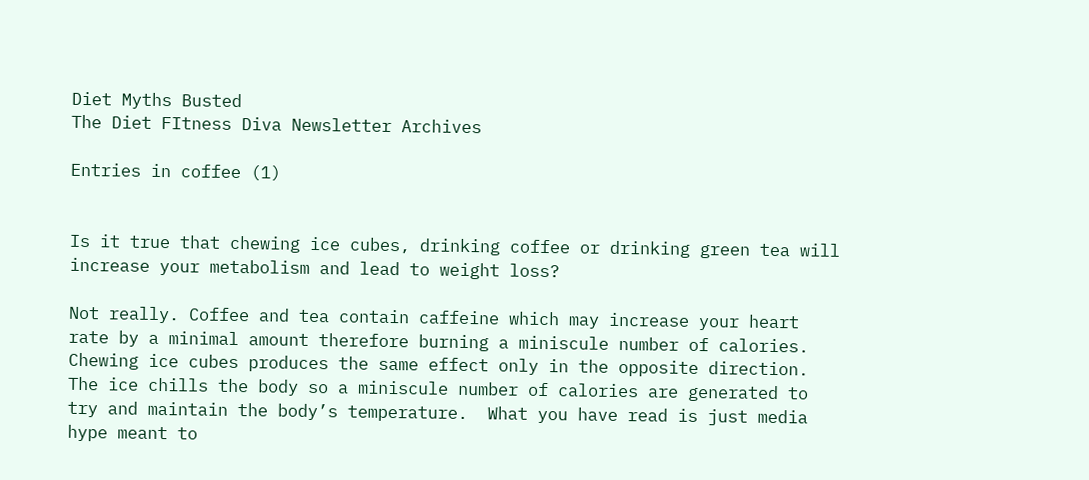Diet Myths Busted
The Diet FItness Diva Newsletter Archives

Entries in coffee (1)


Is it true that chewing ice cubes, drinking coffee or drinking green tea will increase your metabolism and lead to weight loss?

Not really. Coffee and tea contain caffeine which may increase your heart rate by a minimal amount therefore burning a miniscule number of calories.  Chewing ice cubes produces the same effect only in the opposite direction.  The ice chills the body so a miniscule number of calories are generated to try and maintain the body’s temperature.  What you have read is just media hype meant to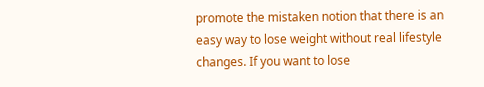promote the mistaken notion that there is an easy way to lose weight without real lifestyle changes. If you want to lose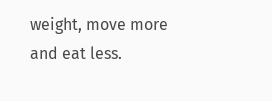weight, move more and eat less.